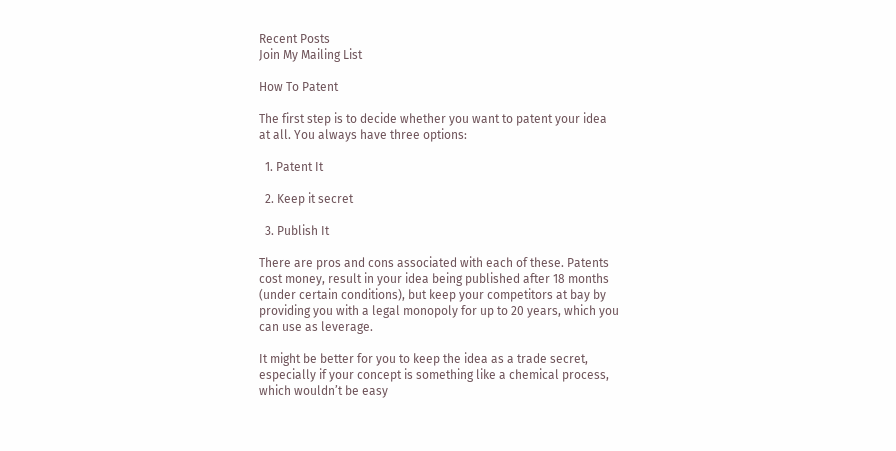Recent Posts
Join My Mailing List

How To Patent

The first step is to decide whether you want to patent your idea at all. You always have three options:

  1. Patent It

  2. Keep it secret

  3. Publish It

There are pros and cons associated with each of these. Patents cost money, result in your idea being published after 18 months (under certain conditions), but keep your competitors at bay by providing you with a legal monopoly for up to 20 years, which you can use as leverage.

It might be better for you to keep the idea as a trade secret, especially if your concept is something like a chemical process, which wouldn’t be easy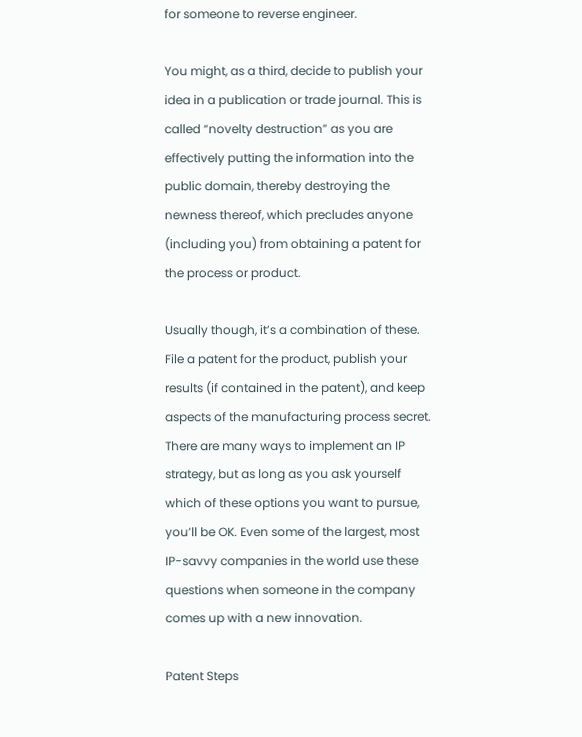for someone to reverse engineer.

You might, as a third, decide to publish your idea in a publication or trade journal. This is called “novelty destruction” as you are effectively putting the information into the public domain, thereby destroying the newness thereof, which precludes anyone (including you) from obtaining a patent for the process or product.

Usually though, it’s a combination of these. File a patent for the product, publish your results (if contained in the patent), and keep aspects of the manufacturing process secret. There are many ways to implement an IP strategy, but as long as you ask yourself which of these options you want to pursue, you’ll be OK. Even some of the largest, most IP-savvy companies in the world use these questions when someone in the company comes up with a new innovation.

Patent Steps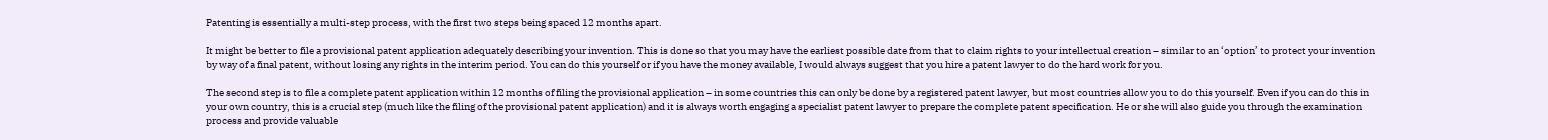Patenting is essentially a multi-step process, with the first two steps being spaced 12 months apart.

It might be better to file a provisional patent application adequately describing your invention. This is done so that you may have the earliest possible date from that to claim rights to your intellectual creation – similar to an ‘option’ to protect your invention by way of a final patent, without losing any rights in the interim period. You can do this yourself or if you have the money available, I would always suggest that you hire a patent lawyer to do the hard work for you.

The second step is to file a complete patent application within 12 months of filing the provisional application – in some countries this can only be done by a registered patent lawyer, but most countries allow you to do this yourself. Even if you can do this in your own country, this is a crucial step (much like the filing of the provisional patent application) and it is always worth engaging a specialist patent lawyer to prepare the complete patent specification. He or she will also guide you through the examination process and provide valuable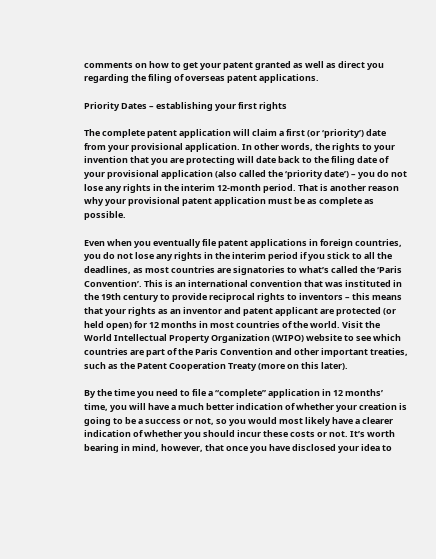comments on how to get your patent granted as well as direct you regarding the filing of overseas patent applications.

Priority Dates – establishing your first rights

The complete patent application will claim a first (or ‘priority’) date from your provisional application. In other words, the rights to your invention that you are protecting will date back to the filing date of your provisional application (also called the ‘priority date’) – you do not lose any rights in the interim 12-month period. That is another reason why your provisional patent application must be as complete as possible.

Even when you eventually file patent applications in foreign countries, you do not lose any rights in the interim period if you stick to all the deadlines, as most countries are signatories to what’s called the ‘Paris Convention’. This is an international convention that was instituted in the 19th century to provide reciprocal rights to inventors – this means that your rights as an inventor and patent applicant are protected (or held open) for 12 months in most countries of the world. Visit the World Intellectual Property Organization (WIPO) website to see which countries are part of the Paris Convention and other important treaties, such as the Patent Cooperation Treaty (more on this later).

By the time you need to file a “complete” application in 12 months’ time, you will have a much better indication of whether your creation is going to be a success or not, so you would most likely have a clearer indication of whether you should incur these costs or not. It’s worth bearing in mind, however, that once you have disclosed your idea to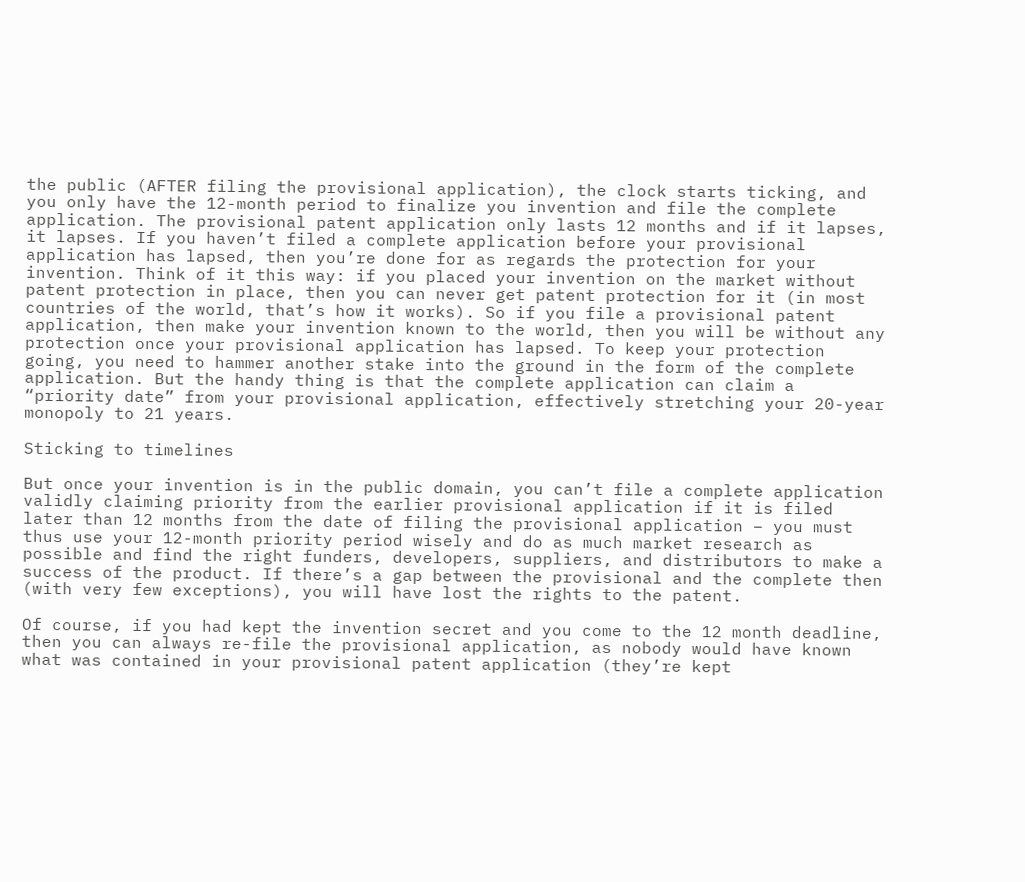the public (AFTER filing the provisional application), the clock starts ticking, and you only have the 12-month period to finalize you invention and file the complete application. The provisional patent application only lasts 12 months and if it lapses, it lapses. If you haven’t filed a complete application before your provisional application has lapsed, then you’re done for as regards the protection for your invention. Think of it this way: if you placed your invention on the market without patent protection in place, then you can never get patent protection for it (in most countries of the world, that’s how it works). So if you file a provisional patent application, then make your invention known to the world, then you will be without any protection once your provisional application has lapsed. To keep your protection going, you need to hammer another stake into the ground in the form of the complete application. But the handy thing is that the complete application can claim a “priority date” from your provisional application, effectively stretching your 20-year monopoly to 21 years.

Sticking to timelines

But once your invention is in the public domain, you can’t file a complete application validly claiming priority from the earlier provisional application if it is filed later than 12 months from the date of filing the provisional application – you must thus use your 12-month priority period wisely and do as much market research as possible and find the right funders, developers, suppliers, and distributors to make a success of the product. If there’s a gap between the provisional and the complete then (with very few exceptions), you will have lost the rights to the patent.

Of course, if you had kept the invention secret and you come to the 12 month deadline, then you can always re-file the provisional application, as nobody would have known what was contained in your provisional patent application (they’re kept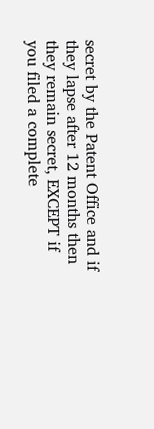secret by the Patent Office and if they lapse after 12 months then they remain secret, EXCEPT if you filed a complete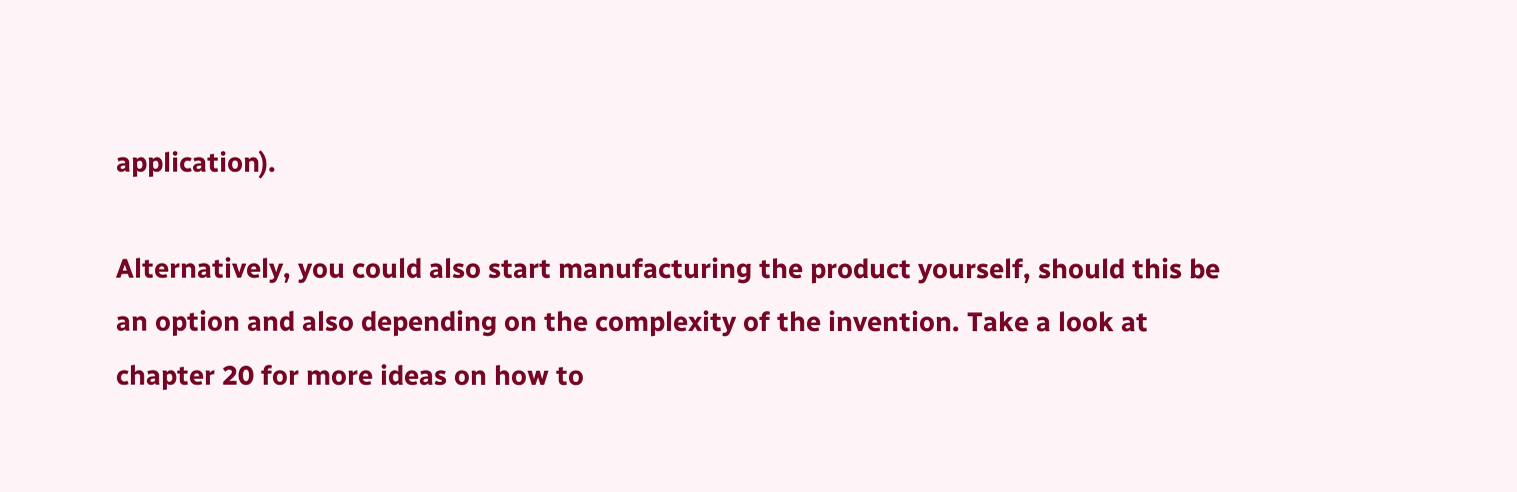application).

Alternatively, you could also start manufacturing the product yourself, should this be an option and also depending on the complexity of the invention. Take a look at chapter 20 for more ideas on how to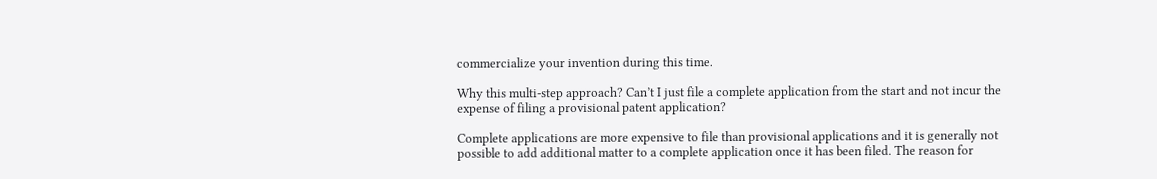commercialize your invention during this time.

Why this multi-step approach? Can’t I just file a complete application from the start and not incur the expense of filing a provisional patent application?

Complete applications are more expensive to file than provisional applications and it is generally not possible to add additional matter to a complete application once it has been filed. The reason for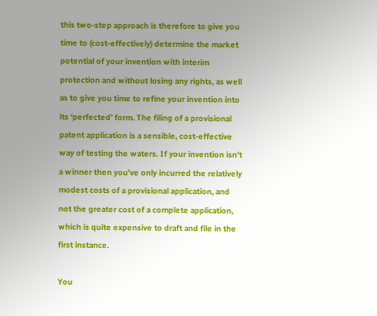this two-step approach is therefore to give you time to (cost-effectively) determine the market potential of your invention with interim protection and without losing any rights, as well as to give you time to refine your invention into its ‘perfected’ form. The filing of a provisional patent application is a sensible, cost-effective way of testing the waters. If your invention isn’t a winner then you’ve only incurred the relatively modest costs of a provisional application, and not the greater cost of a complete application, which is quite expensive to draft and file in the first instance.

You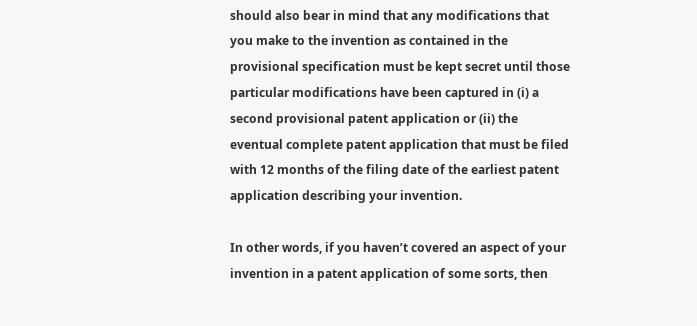should also bear in mind that any modifications that you make to the invention as contained in the provisional specification must be kept secret until those particular modifications have been captured in (i) a second provisional patent application or (ii) the eventual complete patent application that must be filed with 12 months of the filing date of the earliest patent application describing your invention.

In other words, if you haven’t covered an aspect of your invention in a patent application of some sorts, then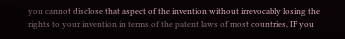you cannot disclose that aspect of the invention without irrevocably losing the rights to your invention in terms of the patent laws of most countries, IF you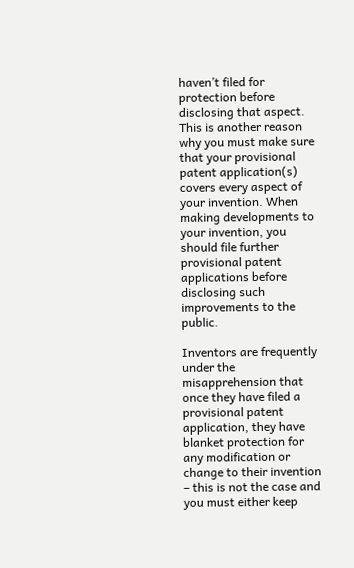haven’t filed for protection before disclosing that aspect. This is another reason why you must make sure that your provisional patent application(s) covers every aspect of your invention. When making developments to your invention, you should file further provisional patent applications before disclosing such improvements to the public.

Inventors are frequently under the misapprehension that once they have filed a provisional patent application, they have blanket protection for any modification or change to their invention – this is not the case and you must either keep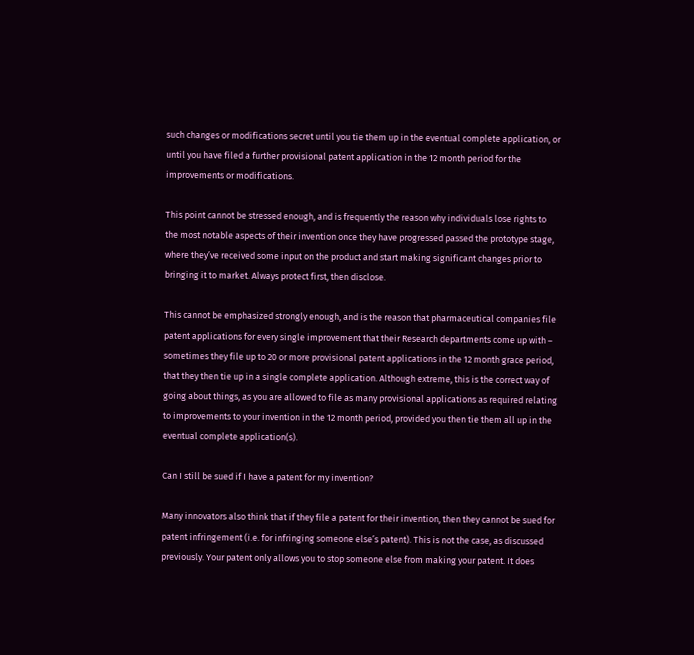such changes or modifications secret until you tie them up in the eventual complete application, or until you have filed a further provisional patent application in the 12 month period for the improvements or modifications.

This point cannot be stressed enough, and is frequently the reason why individuals lose rights to the most notable aspects of their invention once they have progressed passed the prototype stage, where they’ve received some input on the product and start making significant changes prior to bringing it to market. Always protect first, then disclose.

This cannot be emphasized strongly enough, and is the reason that pharmaceutical companies file patent applications for every single improvement that their Research departments come up with – sometimes they file up to 20 or more provisional patent applications in the 12 month grace period, that they then tie up in a single complete application. Although extreme, this is the correct way of going about things, as you are allowed to file as many provisional applications as required relating to improvements to your invention in the 12 month period, provided you then tie them all up in the eventual complete application(s).

Can I still be sued if I have a patent for my invention?

Many innovators also think that if they file a patent for their invention, then they cannot be sued for patent infringement (i.e. for infringing someone else’s patent). This is not the case, as discussed previously. Your patent only allows you to stop someone else from making your patent. It does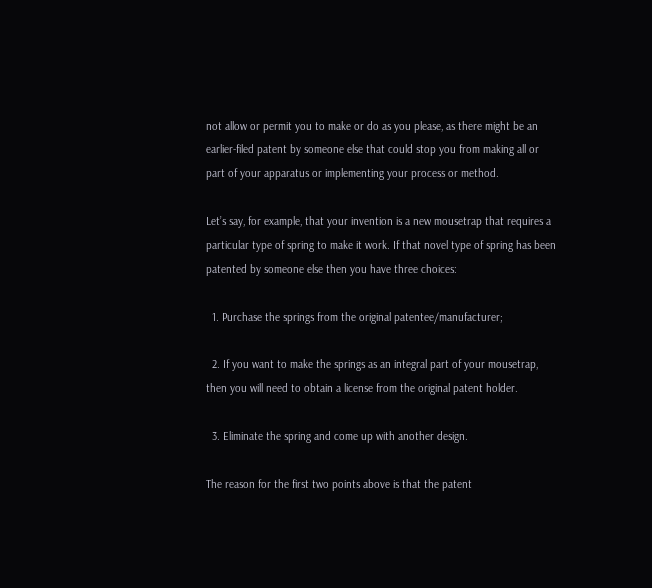not allow or permit you to make or do as you please, as there might be an earlier-filed patent by someone else that could stop you from making all or part of your apparatus or implementing your process or method.

Let’s say, for example, that your invention is a new mousetrap that requires a particular type of spring to make it work. If that novel type of spring has been patented by someone else then you have three choices:

  1. Purchase the springs from the original patentee/manufacturer;

  2. If you want to make the springs as an integral part of your mousetrap, then you will need to obtain a license from the original patent holder.

  3. Eliminate the spring and come up with another design.

The reason for the first two points above is that the patent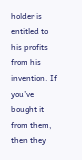holder is entitled to his profits from his invention. If you’ve bought it from them, then they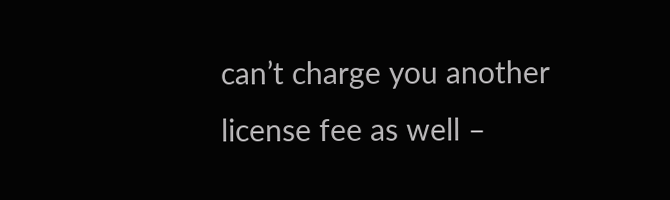can’t charge you another license fee as well –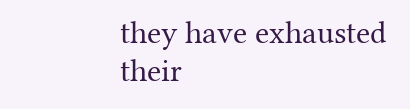they have exhausted their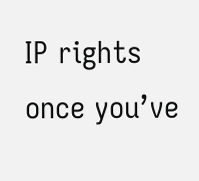IP rights once you’ve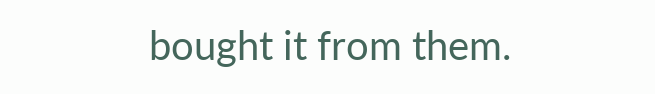bought it from them.